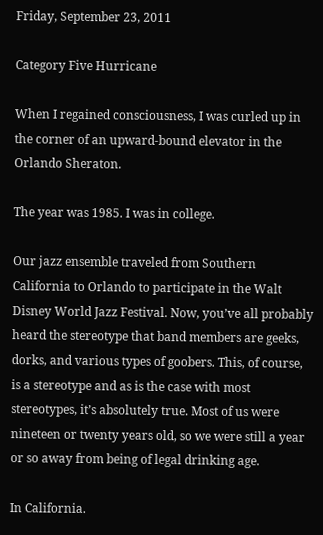Friday, September 23, 2011

Category Five Hurricane

When I regained consciousness, I was curled up in the corner of an upward-bound elevator in the Orlando Sheraton.

The year was 1985. I was in college.

Our jazz ensemble traveled from Southern California to Orlando to participate in the Walt Disney World Jazz Festival. Now, you’ve all probably heard the stereotype that band members are geeks, dorks, and various types of goobers. This, of course, is a stereotype and as is the case with most stereotypes, it’s absolutely true. Most of us were nineteen or twenty years old, so we were still a year or so away from being of legal drinking age.

In California.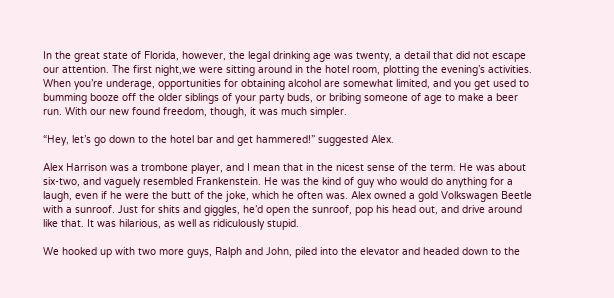In the great state of Florida, however, the legal drinking age was twenty, a detail that did not escape our attention. The first night,we were sitting around in the hotel room, plotting the evening’s activities. When you’re underage, opportunities for obtaining alcohol are somewhat limited, and you get used to bumming booze off the older siblings of your party buds, or bribing someone of age to make a beer run. With our new found freedom, though, it was much simpler.

“Hey, let’s go down to the hotel bar and get hammered!” suggested Alex.

Alex Harrison was a trombone player, and I mean that in the nicest sense of the term. He was about six-two, and vaguely resembled Frankenstein. He was the kind of guy who would do anything for a laugh, even if he were the butt of the joke, which he often was. Alex owned a gold Volkswagen Beetle with a sunroof. Just for shits and giggles, he’d open the sunroof, pop his head out, and drive around like that. It was hilarious, as well as ridiculously stupid.

We hooked up with two more guys, Ralph and John, piled into the elevator and headed down to the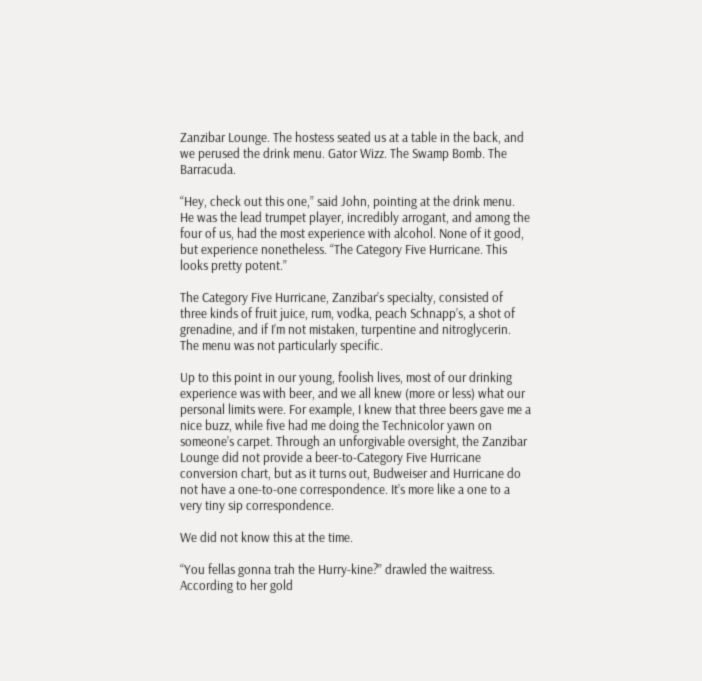Zanzibar Lounge. The hostess seated us at a table in the back, and we perused the drink menu. Gator Wizz. The Swamp Bomb. The Barracuda.

“Hey, check out this one,” said John, pointing at the drink menu. He was the lead trumpet player, incredibly arrogant, and among the four of us, had the most experience with alcohol. None of it good, but experience nonetheless. “The Category Five Hurricane. This looks pretty potent.”

The Category Five Hurricane, Zanzibar’s specialty, consisted of three kinds of fruit juice, rum, vodka, peach Schnapp’s, a shot of grenadine, and if I’m not mistaken, turpentine and nitroglycerin. The menu was not particularly specific.

Up to this point in our young, foolish lives, most of our drinking experience was with beer, and we all knew (more or less) what our personal limits were. For example, I knew that three beers gave me a nice buzz, while five had me doing the Technicolor yawn on someone’s carpet. Through an unforgivable oversight, the Zanzibar Lounge did not provide a beer-to-Category Five Hurricane conversion chart, but as it turns out, Budweiser and Hurricane do not have a one-to-one correspondence. It’s more like a one to a very tiny sip correspondence.

We did not know this at the time.

“You fellas gonna trah the Hurry-kine?” drawled the waitress. According to her gold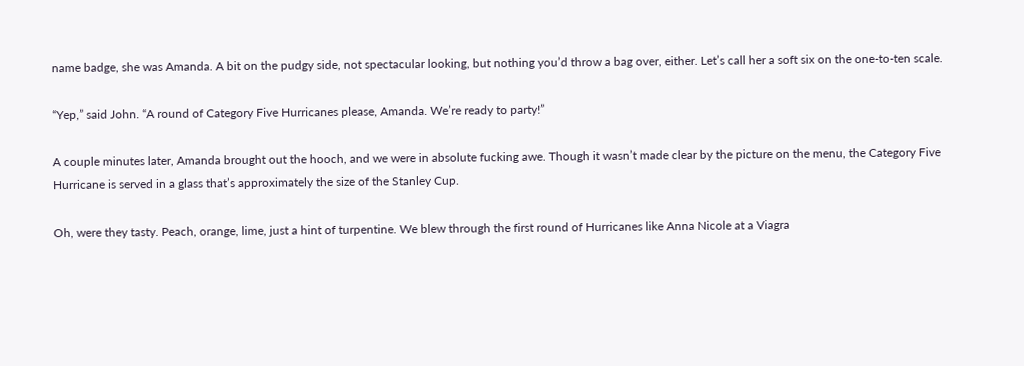name badge, she was Amanda. A bit on the pudgy side, not spectacular looking, but nothing you’d throw a bag over, either. Let’s call her a soft six on the one-to-ten scale.

“Yep,” said John. “A round of Category Five Hurricanes please, Amanda. We’re ready to party!”

A couple minutes later, Amanda brought out the hooch, and we were in absolute fucking awe. Though it wasn’t made clear by the picture on the menu, the Category Five Hurricane is served in a glass that’s approximately the size of the Stanley Cup.

Oh, were they tasty. Peach, orange, lime, just a hint of turpentine. We blew through the first round of Hurricanes like Anna Nicole at a Viagra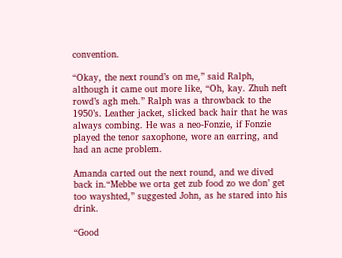convention.

“Okay, the next round’s on me,” said Ralph, although it came out more like, “Oh, kay. Zhuh neft rowd’s agh meh.” Ralph was a throwback to the 1950’s. Leather jacket, slicked back hair that he was always combing. He was a neo-Fonzie, if Fonzie played the tenor saxophone, wore an earring, and had an acne problem.

Amanda carted out the next round, and we dived back in.“Mebbe we orta get zub food zo we don’ get too wayshted,” suggested John, as he stared into his drink.

“Good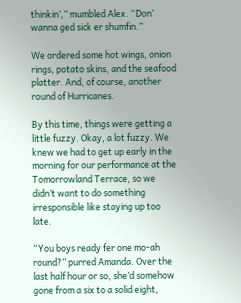thinkin’,” mumbled Alex. “Don’ wanna ged sick er shumfin.”

We ordered some hot wings, onion rings, potato skins, and the seafood platter. And, of course, another round of Hurricanes.

By this time, things were getting a little fuzzy. Okay, a lot fuzzy. We knew we had to get up early in the morning for our performance at the Tomorrowland Terrace, so we didn’t want to do something irresponsible like staying up too late.

“You boys ready fer one mo-ah round?” purred Amanda. Over the last half hour or so, she’d somehow gone from a six to a solid eight,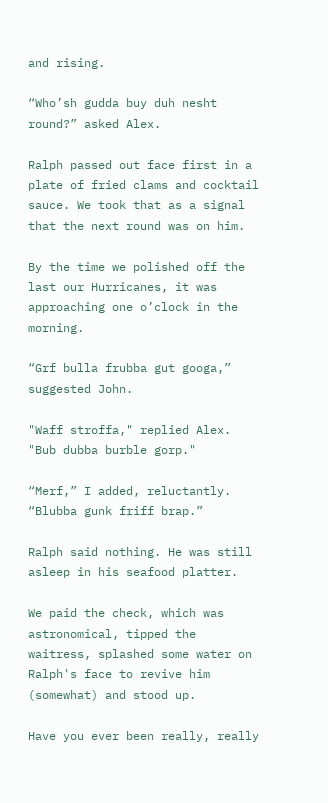and rising.

“Who’sh gudda buy duh nesht round?” asked Alex.

Ralph passed out face first in a plate of fried clams and cocktail sauce. We took that as a signal that the next round was on him.

By the time we polished off the last our Hurricanes, it was approaching one o’clock in the morning.

“Grf bulla frubba gut googa,” suggested John.

"Waff stroffa," replied Alex. "Bub dubba burble gorp."

“Merf,” I added, reluctantly. “Blubba gunk friff brap.”

Ralph said nothing. He was still asleep in his seafood platter.

We paid the check, which was astronomical, tipped the waitress, splashed some water on Ralph's face to revive him (somewhat) and stood up.

Have you ever been really, really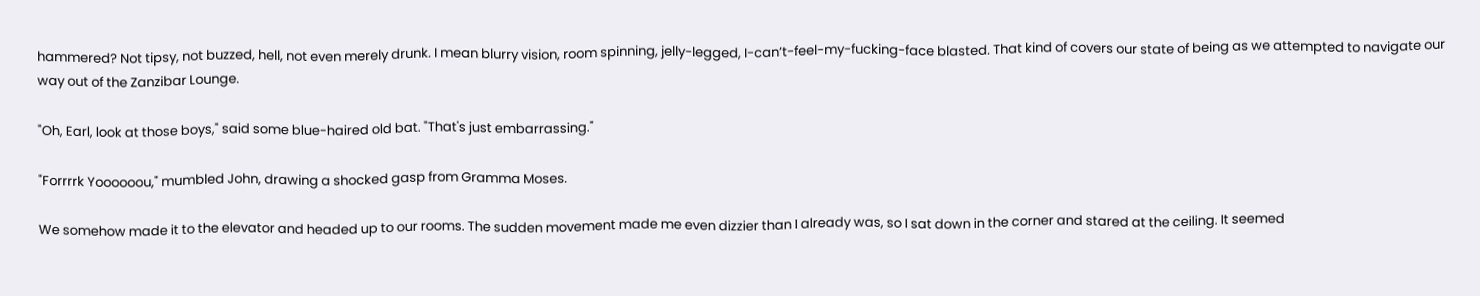hammered? Not tipsy, not buzzed, hell, not even merely drunk. I mean blurry vision, room spinning, jelly-legged, I-can’t-feel-my-fucking-face blasted. That kind of covers our state of being as we attempted to navigate our way out of the Zanzibar Lounge.

"Oh, Earl, look at those boys," said some blue-haired old bat. "That's just embarrassing."

"Forrrrk Yoooooou," mumbled John, drawing a shocked gasp from Gramma Moses.

We somehow made it to the elevator and headed up to our rooms. The sudden movement made me even dizzier than I already was, so I sat down in the corner and stared at the ceiling. It seemed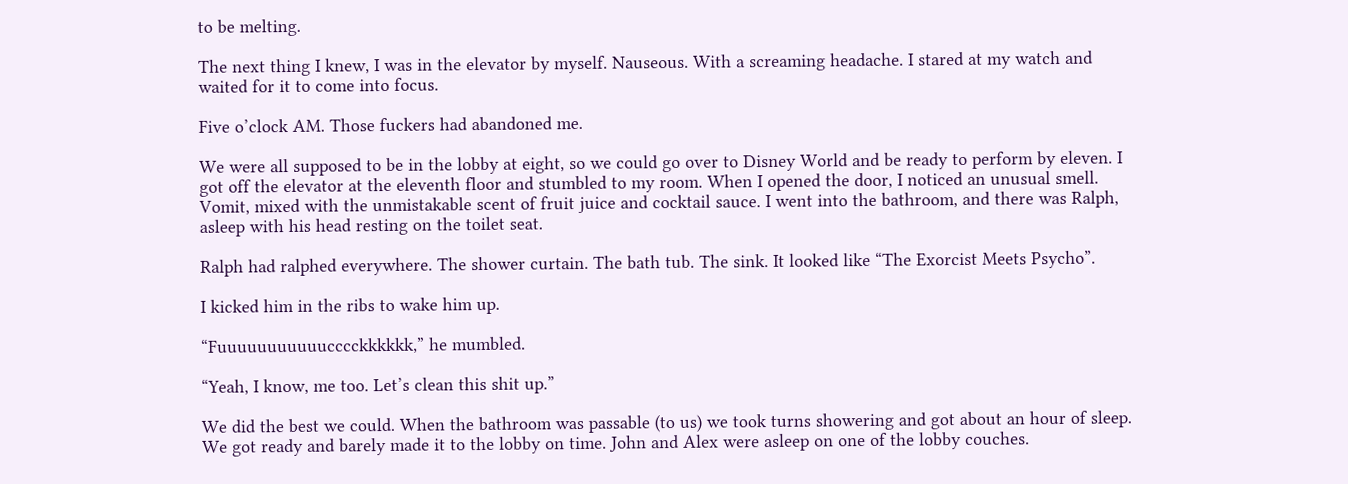to be melting.

The next thing I knew, I was in the elevator by myself. Nauseous. With a screaming headache. I stared at my watch and waited for it to come into focus.

Five o’clock AM. Those fuckers had abandoned me.

We were all supposed to be in the lobby at eight, so we could go over to Disney World and be ready to perform by eleven. I got off the elevator at the eleventh floor and stumbled to my room. When I opened the door, I noticed an unusual smell. Vomit, mixed with the unmistakable scent of fruit juice and cocktail sauce. I went into the bathroom, and there was Ralph, asleep with his head resting on the toilet seat.

Ralph had ralphed everywhere. The shower curtain. The bath tub. The sink. It looked like “The Exorcist Meets Psycho”.

I kicked him in the ribs to wake him up.

“Fuuuuuuuuuuucccckkkkkk,” he mumbled.

“Yeah, I know, me too. Let’s clean this shit up.”

We did the best we could. When the bathroom was passable (to us) we took turns showering and got about an hour of sleep. We got ready and barely made it to the lobby on time. John and Alex were asleep on one of the lobby couches.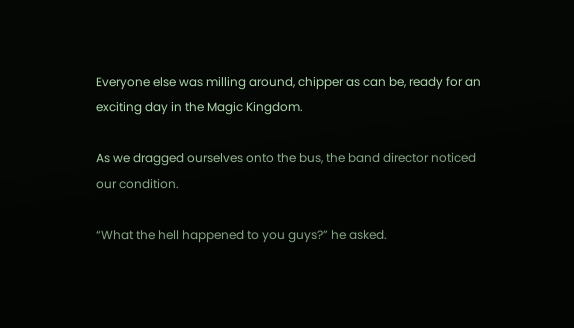Everyone else was milling around, chipper as can be, ready for an exciting day in the Magic Kingdom.

As we dragged ourselves onto the bus, the band director noticed our condition.

“What the hell happened to you guys?” he asked.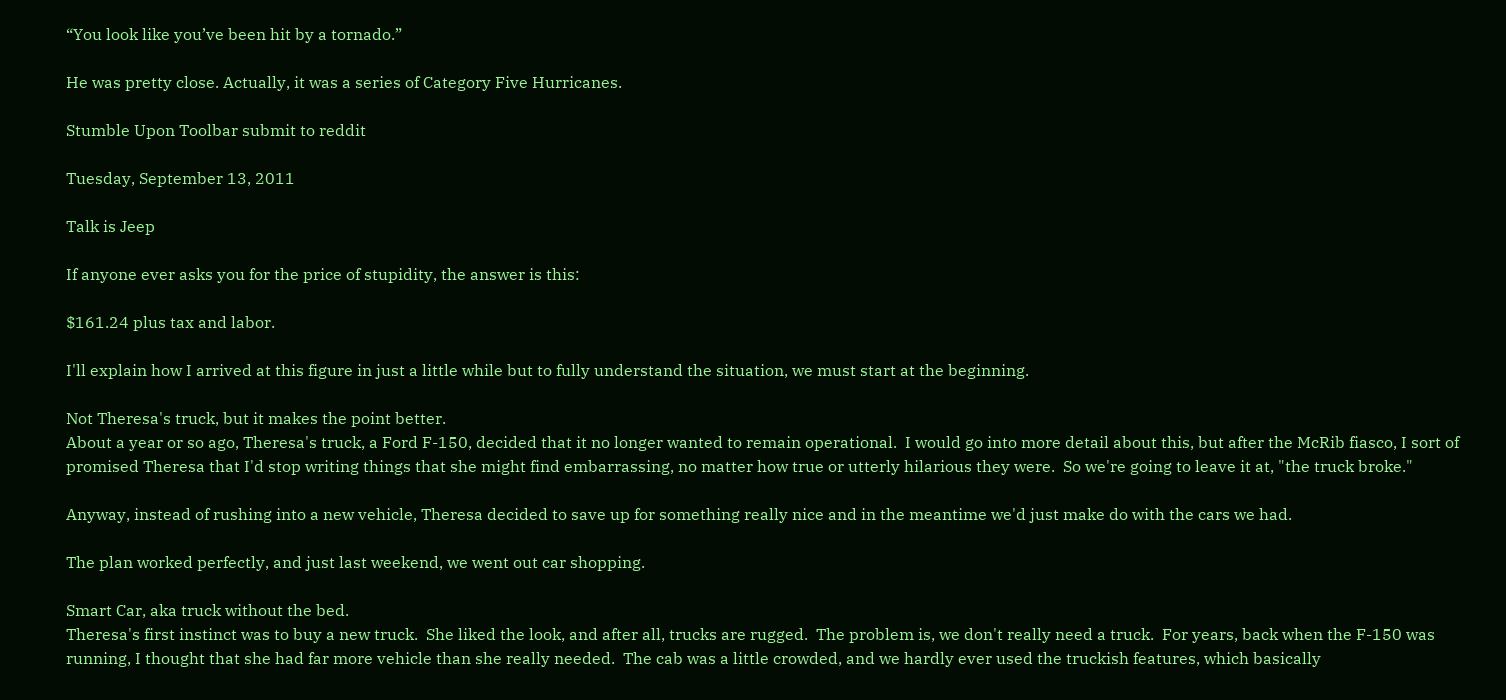“You look like you’ve been hit by a tornado.”

He was pretty close. Actually, it was a series of Category Five Hurricanes.

Stumble Upon Toolbar submit to reddit

Tuesday, September 13, 2011

Talk is Jeep

If anyone ever asks you for the price of stupidity, the answer is this:

$161.24 plus tax and labor.

I'll explain how I arrived at this figure in just a little while but to fully understand the situation, we must start at the beginning.

Not Theresa's truck, but it makes the point better.
About a year or so ago, Theresa's truck, a Ford F-150, decided that it no longer wanted to remain operational.  I would go into more detail about this, but after the McRib fiasco, I sort of promised Theresa that I'd stop writing things that she might find embarrassing, no matter how true or utterly hilarious they were.  So we're going to leave it at, "the truck broke."

Anyway, instead of rushing into a new vehicle, Theresa decided to save up for something really nice and in the meantime we'd just make do with the cars we had.

The plan worked perfectly, and just last weekend, we went out car shopping.

Smart Car, aka truck without the bed.
Theresa's first instinct was to buy a new truck.  She liked the look, and after all, trucks are rugged.  The problem is, we don't really need a truck.  For years, back when the F-150 was running, I thought that she had far more vehicle than she really needed.  The cab was a little crowded, and we hardly ever used the truckish features, which basically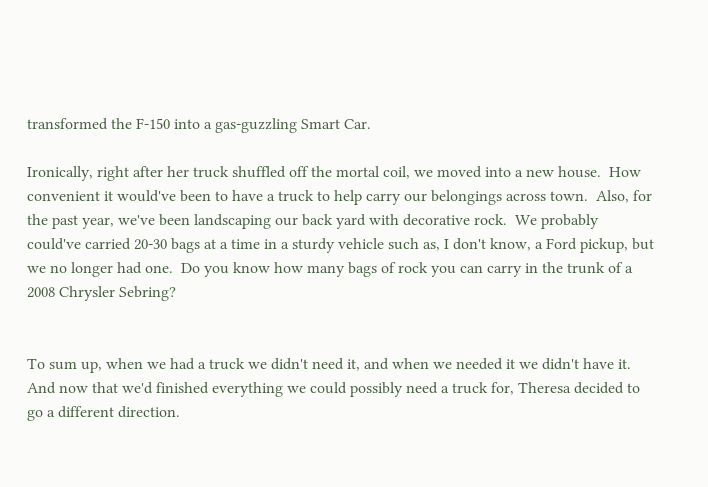transformed the F-150 into a gas-guzzling Smart Car.

Ironically, right after her truck shuffled off the mortal coil, we moved into a new house.  How convenient it would've been to have a truck to help carry our belongings across town.  Also, for the past year, we've been landscaping our back yard with decorative rock.  We probably could've carried 20-30 bags at a time in a sturdy vehicle such as, I don't know, a Ford pickup, but we no longer had one.  Do you know how many bags of rock you can carry in the trunk of a 2008 Chrysler Sebring?


To sum up, when we had a truck we didn't need it, and when we needed it we didn't have it.  And now that we'd finished everything we could possibly need a truck for, Theresa decided to go a different direction.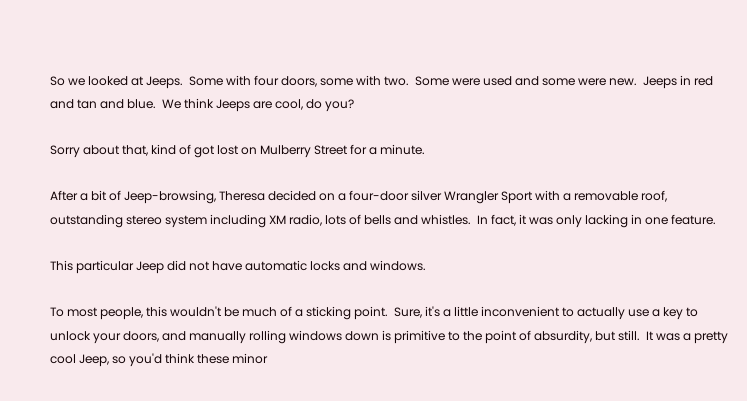So we looked at Jeeps.  Some with four doors, some with two.  Some were used and some were new.  Jeeps in red and tan and blue.  We think Jeeps are cool, do you?

Sorry about that, kind of got lost on Mulberry Street for a minute.

After a bit of Jeep-browsing, Theresa decided on a four-door silver Wrangler Sport with a removable roof, outstanding stereo system including XM radio, lots of bells and whistles.  In fact, it was only lacking in one feature.

This particular Jeep did not have automatic locks and windows.

To most people, this wouldn't be much of a sticking point.  Sure, it's a little inconvenient to actually use a key to unlock your doors, and manually rolling windows down is primitive to the point of absurdity, but still.  It was a pretty cool Jeep, so you'd think these minor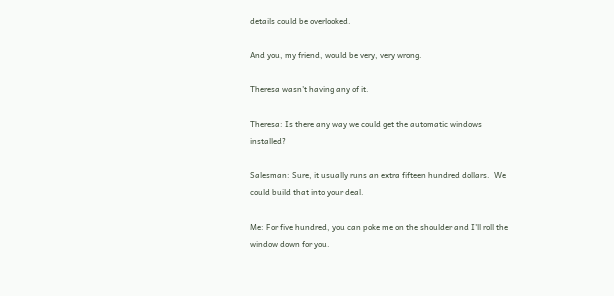details could be overlooked.

And you, my friend, would be very, very wrong.

Theresa wasn't having any of it.

Theresa: Is there any way we could get the automatic windows installed?

Salesman: Sure, it usually runs an extra fifteen hundred dollars.  We could build that into your deal.

Me: For five hundred, you can poke me on the shoulder and I'll roll the window down for you.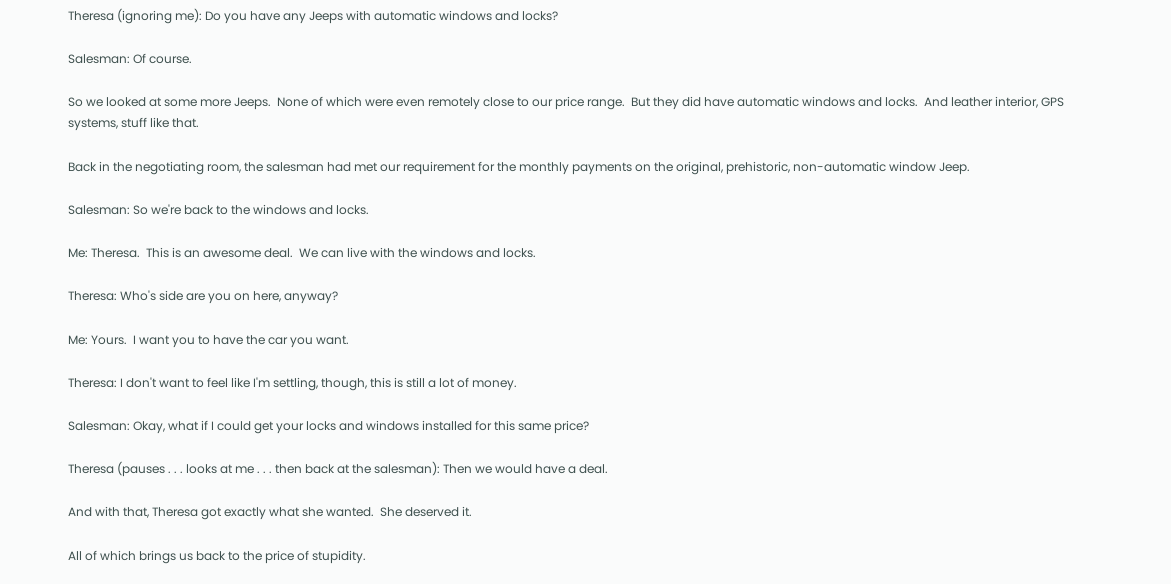Theresa (ignoring me): Do you have any Jeeps with automatic windows and locks?

Salesman: Of course.

So we looked at some more Jeeps.  None of which were even remotely close to our price range.  But they did have automatic windows and locks.  And leather interior, GPS systems, stuff like that.

Back in the negotiating room, the salesman had met our requirement for the monthly payments on the original, prehistoric, non-automatic window Jeep.

Salesman: So we're back to the windows and locks.

Me: Theresa.  This is an awesome deal.  We can live with the windows and locks.

Theresa: Who's side are you on here, anyway?

Me: Yours.  I want you to have the car you want.

Theresa: I don't want to feel like I'm settling, though, this is still a lot of money.

Salesman: Okay, what if I could get your locks and windows installed for this same price?

Theresa (pauses . . . looks at me . . . then back at the salesman): Then we would have a deal.

And with that, Theresa got exactly what she wanted.  She deserved it.

All of which brings us back to the price of stupidity.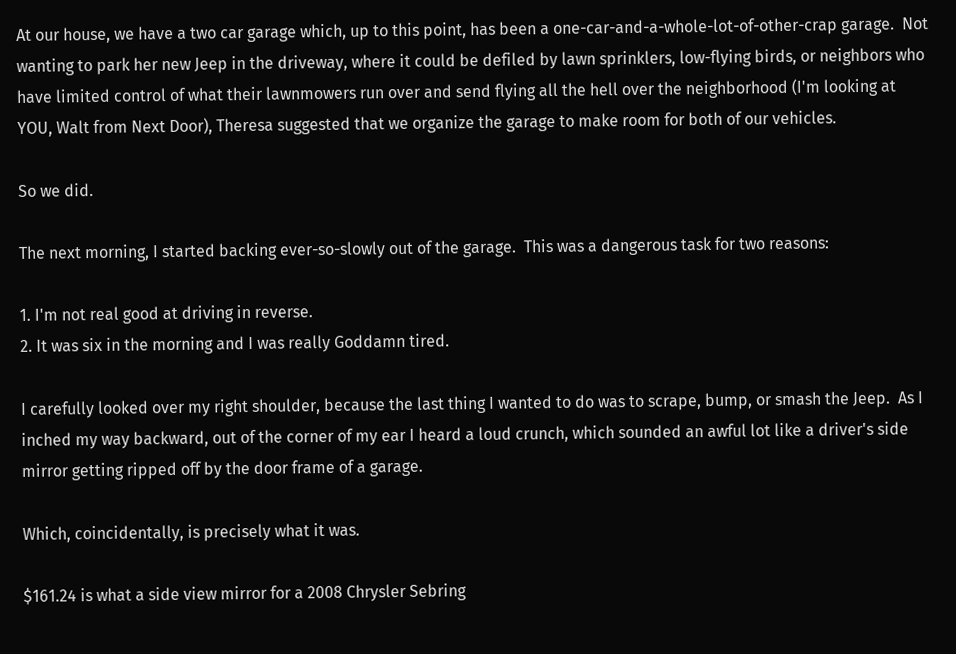At our house, we have a two car garage which, up to this point, has been a one-car-and-a-whole-lot-of-other-crap garage.  Not wanting to park her new Jeep in the driveway, where it could be defiled by lawn sprinklers, low-flying birds, or neighbors who have limited control of what their lawnmowers run over and send flying all the hell over the neighborhood (I'm looking at YOU, Walt from Next Door), Theresa suggested that we organize the garage to make room for both of our vehicles.

So we did.

The next morning, I started backing ever-so-slowly out of the garage.  This was a dangerous task for two reasons:

1. I'm not real good at driving in reverse.
2. It was six in the morning and I was really Goddamn tired.

I carefully looked over my right shoulder, because the last thing I wanted to do was to scrape, bump, or smash the Jeep.  As I inched my way backward, out of the corner of my ear I heard a loud crunch, which sounded an awful lot like a driver's side mirror getting ripped off by the door frame of a garage.

Which, coincidentally, is precisely what it was.

$161.24 is what a side view mirror for a 2008 Chrysler Sebring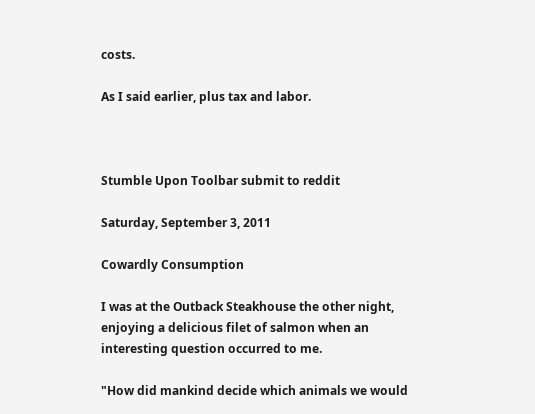costs.

As I said earlier, plus tax and labor.



Stumble Upon Toolbar submit to reddit

Saturday, September 3, 2011

Cowardly Consumption

I was at the Outback Steakhouse the other night, enjoying a delicious filet of salmon when an interesting question occurred to me.

"How did mankind decide which animals we would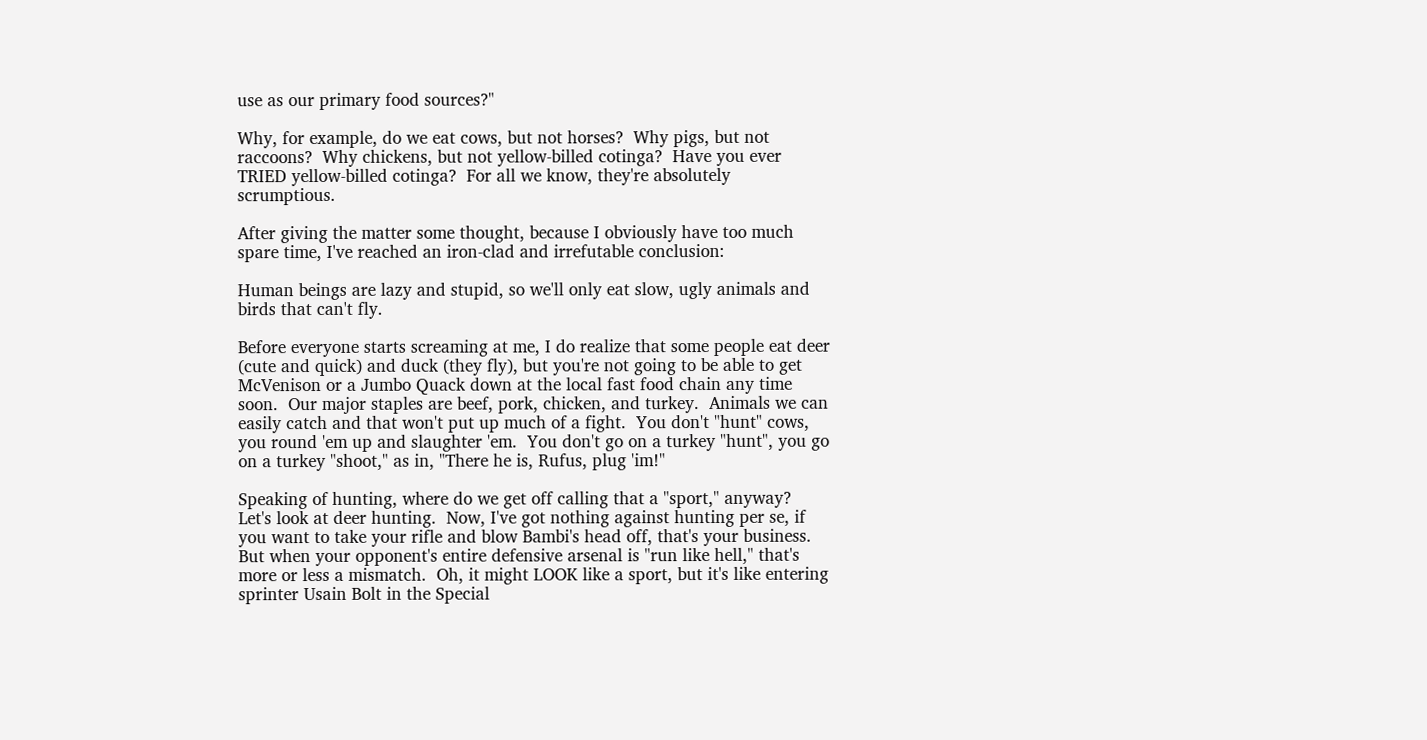use as our primary food sources?"

Why, for example, do we eat cows, but not horses?  Why pigs, but not raccoons?  Why chickens, but not yellow-billed cotinga?  Have you ever TRIED yellow-billed cotinga?  For all we know, they're absolutely scrumptious.

After giving the matter some thought, because I obviously have too much spare time, I've reached an iron-clad and irrefutable conclusion:

Human beings are lazy and stupid, so we'll only eat slow, ugly animals and birds that can't fly.

Before everyone starts screaming at me, I do realize that some people eat deer (cute and quick) and duck (they fly), but you're not going to be able to get McVenison or a Jumbo Quack down at the local fast food chain any time soon.  Our major staples are beef, pork, chicken, and turkey.  Animals we can easily catch and that won't put up much of a fight.  You don't "hunt" cows, you round 'em up and slaughter 'em.  You don't go on a turkey "hunt", you go on a turkey "shoot," as in, "There he is, Rufus, plug 'im!"

Speaking of hunting, where do we get off calling that a "sport," anyway?  Let's look at deer hunting.  Now, I've got nothing against hunting per se, if you want to take your rifle and blow Bambi's head off, that's your business.  But when your opponent's entire defensive arsenal is "run like hell," that's more or less a mismatch.  Oh, it might LOOK like a sport, but it's like entering sprinter Usain Bolt in the Special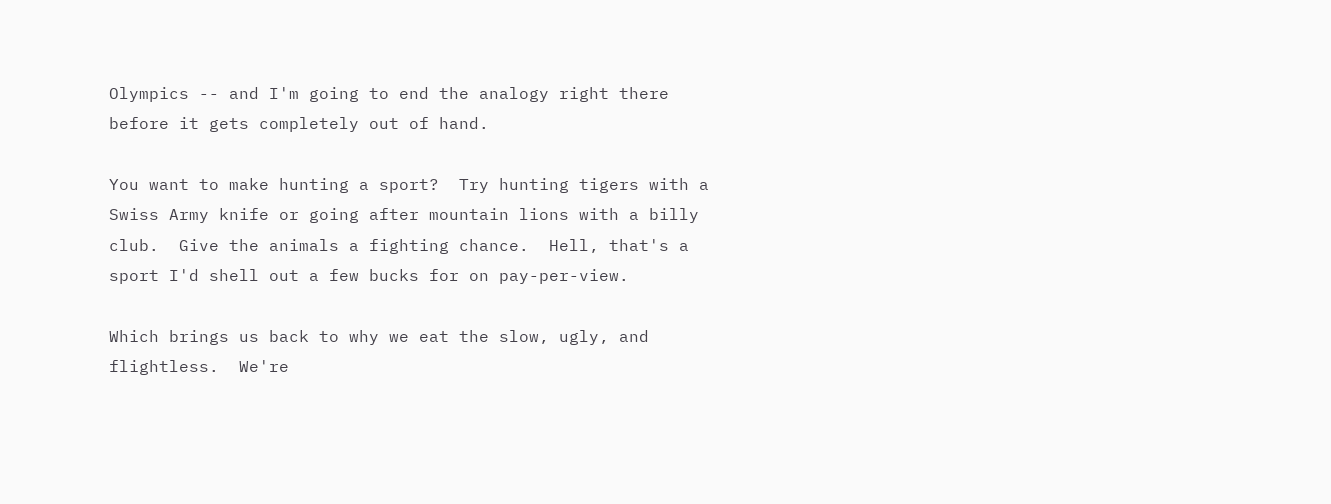Olympics -- and I'm going to end the analogy right there before it gets completely out of hand.

You want to make hunting a sport?  Try hunting tigers with a Swiss Army knife or going after mountain lions with a billy club.  Give the animals a fighting chance.  Hell, that's a sport I'd shell out a few bucks for on pay-per-view.

Which brings us back to why we eat the slow, ugly, and flightless.  We're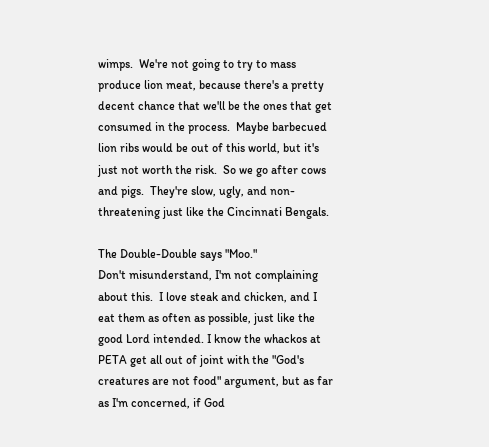wimps.  We're not going to try to mass produce lion meat, because there's a pretty decent chance that we'll be the ones that get consumed in the process.  Maybe barbecued lion ribs would be out of this world, but it's just not worth the risk.  So we go after cows and pigs.  They're slow, ugly, and non-threatening just like the Cincinnati Bengals.

The Double-Double says "Moo."
Don't misunderstand, I'm not complaining about this.  I love steak and chicken, and I eat them as often as possible, just like the good Lord intended. I know the whackos at PETA get all out of joint with the "God's creatures are not food" argument, but as far as I'm concerned, if God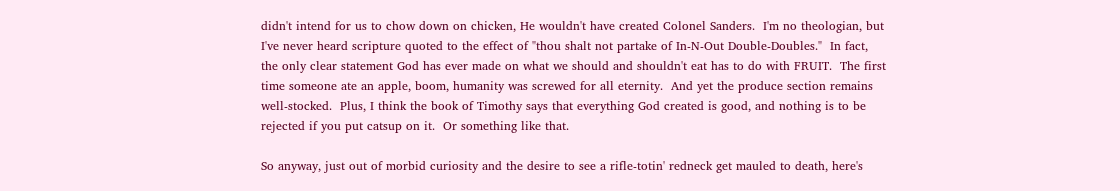didn't intend for us to chow down on chicken, He wouldn't have created Colonel Sanders.  I'm no theologian, but I've never heard scripture quoted to the effect of "thou shalt not partake of In-N-Out Double-Doubles."  In fact, the only clear statement God has ever made on what we should and shouldn't eat has to do with FRUIT.  The first time someone ate an apple, boom, humanity was screwed for all eternity.  And yet the produce section remains well-stocked.  Plus, I think the book of Timothy says that everything God created is good, and nothing is to be rejected if you put catsup on it.  Or something like that.

So anyway, just out of morbid curiosity and the desire to see a rifle-totin' redneck get mauled to death, here's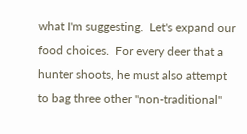what I'm suggesting.  Let's expand our food choices.  For every deer that a hunter shoots, he must also attempt to bag three other "non-traditional"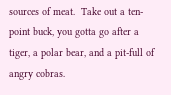sources of meat.  Take out a ten-point buck, you gotta go after a tiger, a polar bear, and a pit-full of angry cobras.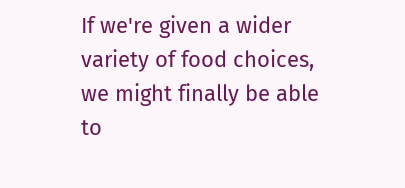If we're given a wider variety of food choices, we might finally be able to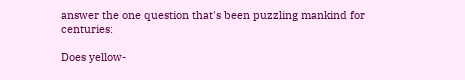answer the one question that's been puzzling mankind for centuries:

Does yellow-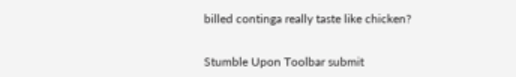billed continga really taste like chicken?


Stumble Upon Toolbar submit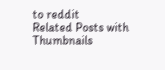to reddit
Related Posts with Thumbnails